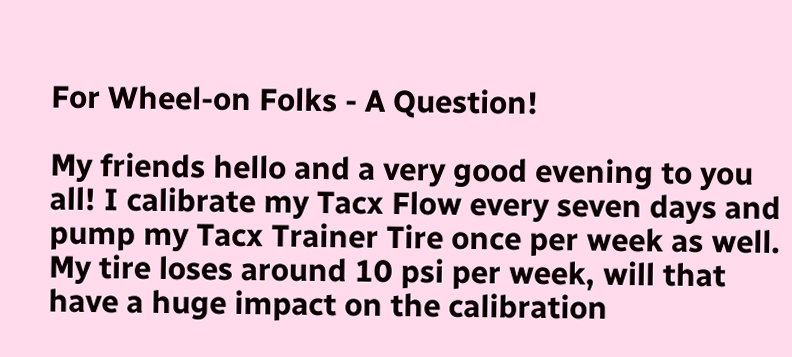For Wheel-on Folks - A Question!

My friends hello and a very good evening to you all! I calibrate my Tacx Flow every seven days and pump my Tacx Trainer Tire once per week as well. My tire loses around 10 psi per week, will that have a huge impact on the calibration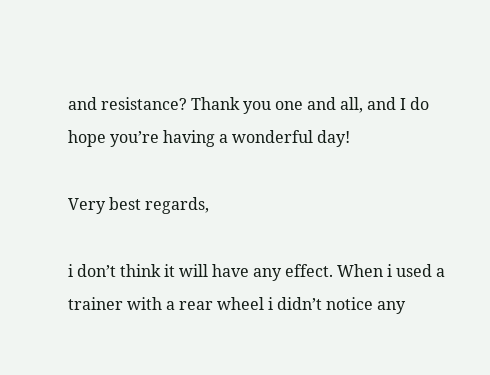and resistance? Thank you one and all, and I do hope you’re having a wonderful day!

Very best regards,

i don’t think it will have any effect. When i used a trainer with a rear wheel i didn’t notice any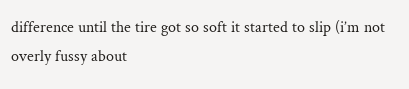difference until the tire got so soft it started to slip (i’m not overly fussy about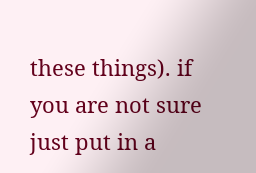these things). if you are not sure just put in a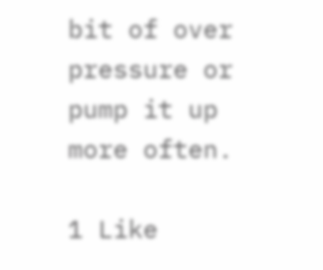bit of over pressure or pump it up more often.

1 Like